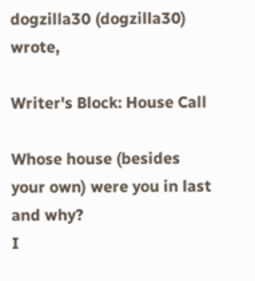dogzilla30 (dogzilla30) wrote,

Writer's Block: House Call

Whose house (besides your own) were you in last and why?
I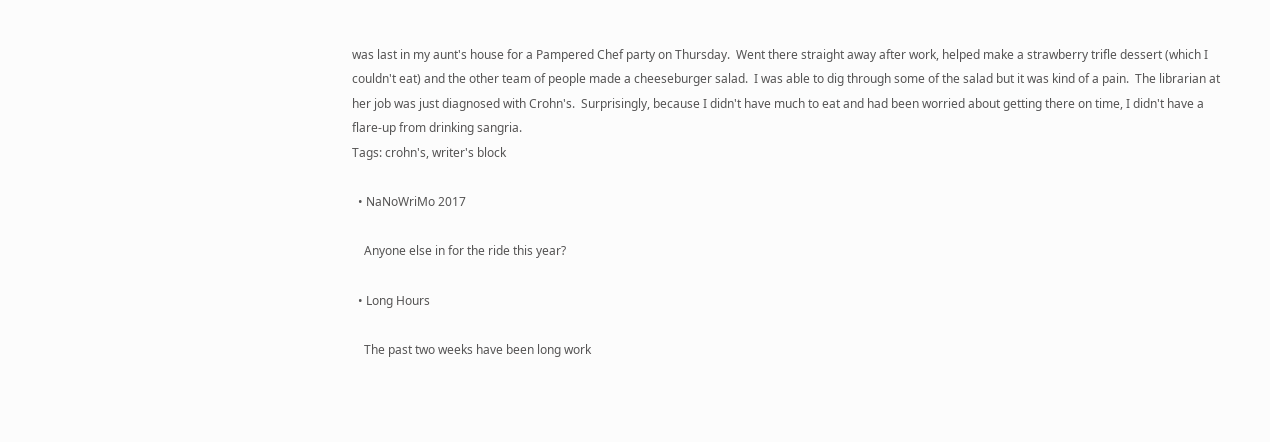was last in my aunt's house for a Pampered Chef party on Thursday.  Went there straight away after work, helped make a strawberry trifle dessert (which I couldn't eat) and the other team of people made a cheeseburger salad.  I was able to dig through some of the salad but it was kind of a pain.  The librarian at her job was just diagnosed with Crohn's.  Surprisingly, because I didn't have much to eat and had been worried about getting there on time, I didn't have a flare-up from drinking sangria.
Tags: crohn's, writer's block

  • NaNoWriMo 2017

    Anyone else in for the ride this year?

  • Long Hours

    The past two weeks have been long work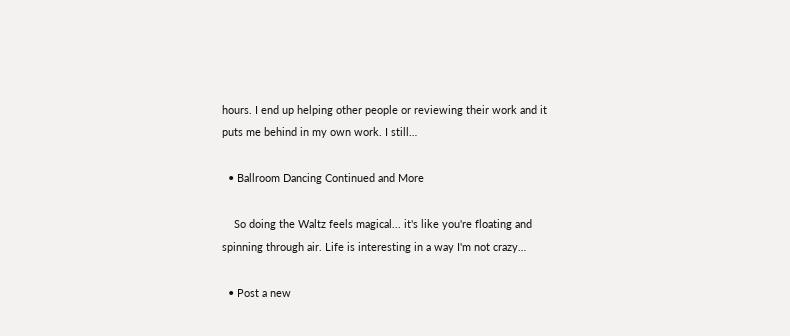hours. I end up helping other people or reviewing their work and it puts me behind in my own work. I still…

  • Ballroom Dancing Continued and More

    So doing the Waltz feels magical... it's like you're floating and spinning through air. Life is interesting in a way I'm not crazy…

  • Post a new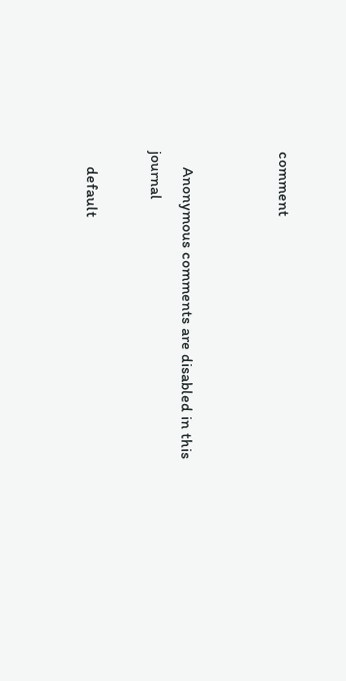comment


    Anonymous comments are disabled in this journal

    default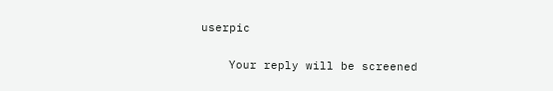userpic

    Your reply will be screened